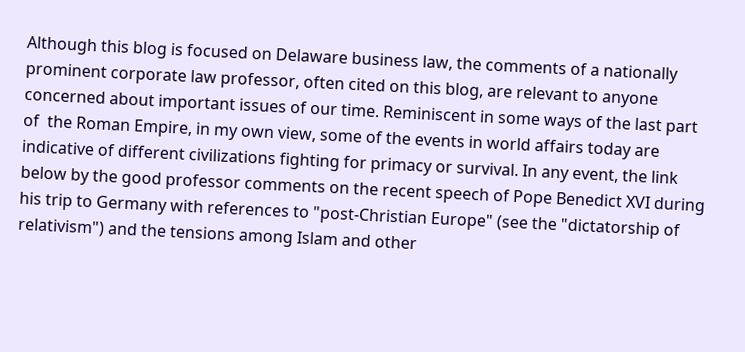Although this blog is focused on Delaware business law, the comments of a nationally prominent corporate law professor, often cited on this blog, are relevant to anyone concerned about important issues of our time. Reminiscent in some ways of the last part of  the Roman Empire, in my own view, some of the events in world affairs today are indicative of different civilizations fighting for primacy or survival. In any event, the link below by the good professor comments on the recent speech of Pope Benedict XVI during his trip to Germany with references to "post-Christian Europe" (see the "dictatorship of relativism") and the tensions among Islam and other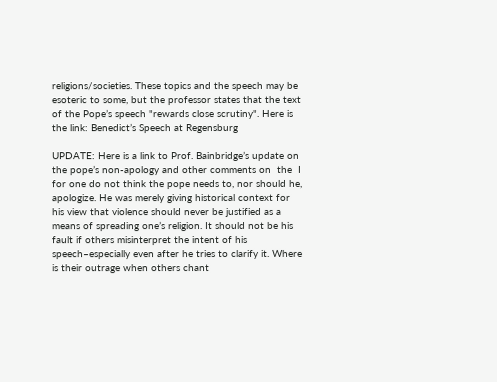religions/societies. These topics and the speech may be esoteric to some, but the professor states that the text of the Pope’s speech "rewards close scrutiny". Here is the link: Benedict’s Speech at Regensburg

UPDATE: Here is a link to Prof. Bainbridge’s update on the pope’s non-apology and other comments on  the  I for one do not think the pope needs to, nor should he, apologize. He was merely giving historical context for his view that violence should never be justified as a means of spreading one’s religion. It should not be his fault if others misinterpret the intent of his speech–especially even after he tries to clarify it. Where is their outrage when others chant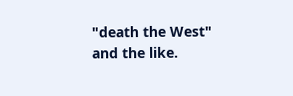"death the West" and the like.